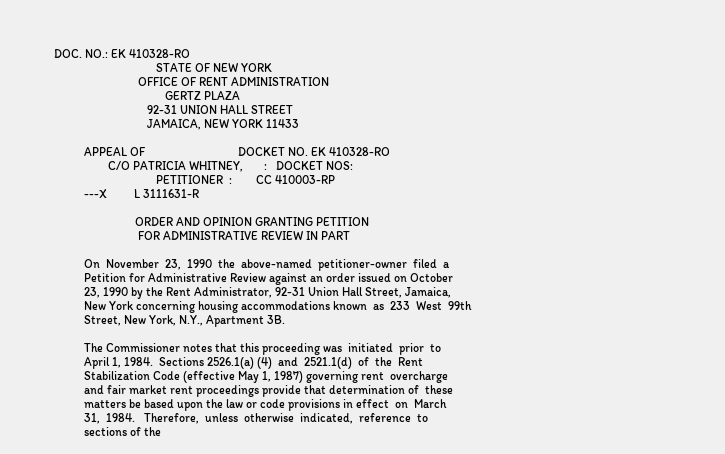DOC. NO.: EK 410328-RO
                                  STATE OF NEW YORK
                            OFFICE OF RENT ADMINISTRATION
                                     GERTZ PLAZA
                               92-31 UNION HALL STREET
                               JAMAICA, NEW YORK 11433

          APPEAL OF                               DOCKET NO. EK 410328-RO
                  C/O PATRICIA WHITNEY,       :   DOCKET NOS:
                                  PETITIONER  :        CC 410003-RP
          ---X         L 3111631-R

                           ORDER AND OPINION GRANTING PETITION
                            FOR ADMINISTRATIVE REVIEW IN PART

          On  November  23,  1990  the  above-named  petitioner-owner  filed  a
          Petition for Administrative Review against an order issued on October
          23, 1990 by the Rent Administrator, 92-31 Union Hall Street, Jamaica,
          New York concerning housing accommodations known  as  233  West  99th
          Street, New York, N.Y., Apartment 3B.

          The Commissioner notes that this proceeding was  initiated  prior  to
          April 1, 1984.  Sections 2526.1(a) (4)  and  2521.1(d)  of  the  Rent
          Stabilization Code (effective May 1, 1987) governing rent  overcharge
          and fair market rent proceedings provide that determination of  these
          matters be based upon the law or code provisions in effect  on  March
          31,  1984.   Therefore,  unless  otherwise  indicated,  reference  to
          sections of the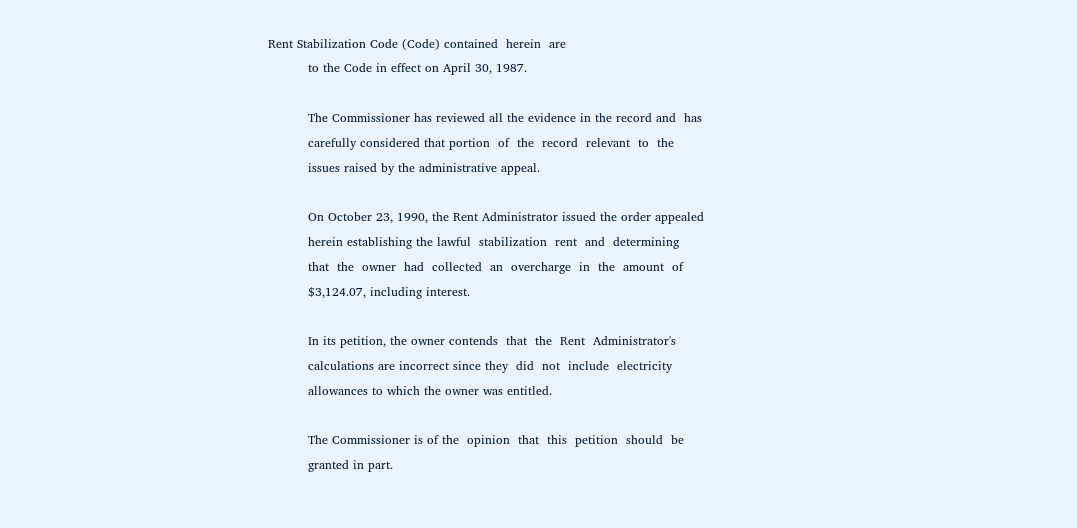Rent Stabilization Code (Code) contained  herein  are
          to the Code in effect on April 30, 1987.

          The Commissioner has reviewed all the evidence in the record and  has
          carefully considered that portion  of  the  record  relevant  to  the
          issues raised by the administrative appeal.

          On October 23, 1990, the Rent Administrator issued the order appealed
          herein establishing the lawful  stabilization  rent  and  determining
          that  the  owner  had  collected  an  overcharge  in  the  amount  of
          $3,124.07, including interest.

          In its petition, the owner contends  that  the  Rent  Administrator's
          calculations are incorrect since they  did  not  include  electricity
          allowances to which the owner was entitled.

          The Commissioner is of the  opinion  that  this  petition  should  be
          granted in part.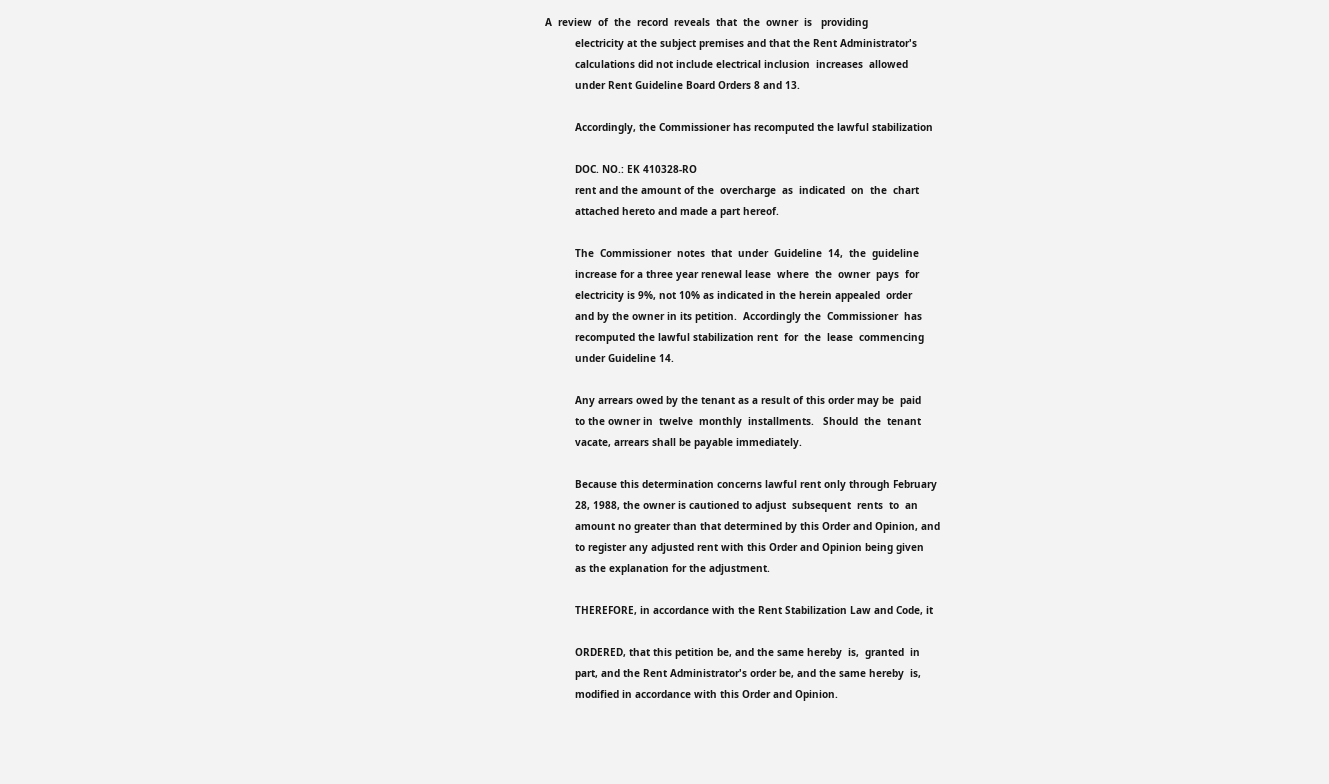A  review  of  the  record  reveals  that  the  owner  is   providing
          electricity at the subject premises and that the Rent Administrator's
          calculations did not include electrical inclusion  increases  allowed
          under Rent Guideline Board Orders 8 and 13.

          Accordingly, the Commissioner has recomputed the lawful stabilization

          DOC. NO.: EK 410328-RO
          rent and the amount of the  overcharge  as  indicated  on  the  chart
          attached hereto and made a part hereof.

          The  Commissioner  notes  that  under  Guideline  14,  the  guideline
          increase for a three year renewal lease  where  the  owner  pays  for
          electricity is 9%, not 10% as indicated in the herein appealed  order
          and by the owner in its petition.  Accordingly the  Commissioner  has
          recomputed the lawful stabilization rent  for  the  lease  commencing
          under Guideline 14.

          Any arrears owed by the tenant as a result of this order may be  paid
          to the owner in  twelve  monthly  installments.   Should  the  tenant
          vacate, arrears shall be payable immediately.

          Because this determination concerns lawful rent only through February
          28, 1988, the owner is cautioned to adjust  subsequent  rents  to  an
          amount no greater than that determined by this Order and Opinion, and
          to register any adjusted rent with this Order and Opinion being given
          as the explanation for the adjustment.

          THEREFORE, in accordance with the Rent Stabilization Law and Code, it

          ORDERED, that this petition be, and the same hereby  is,  granted  in
          part, and the Rent Administrator's order be, and the same hereby  is,
          modified in accordance with this Order and Opinion.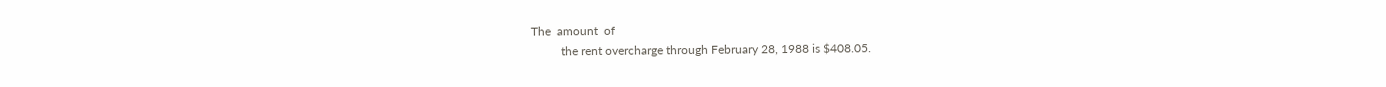The  amount  of
          the rent overcharge through February 28, 1988 is $408.05.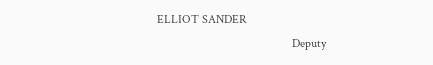ELLIOT SANDER
                                             Deputy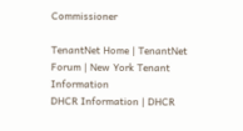Commissioner

TenantNet Home | TenantNet Forum | New York Tenant Information
DHCR Information | DHCR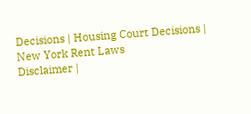Decisions | Housing Court Decisions | New York Rent Laws
Disclaimer |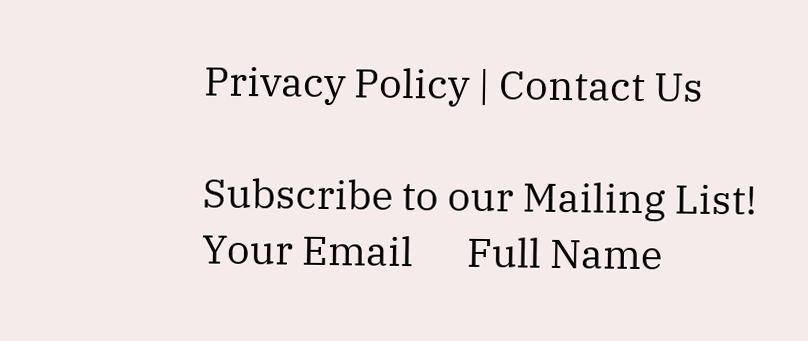Privacy Policy | Contact Us

Subscribe to our Mailing List!
Your Email      Full Name